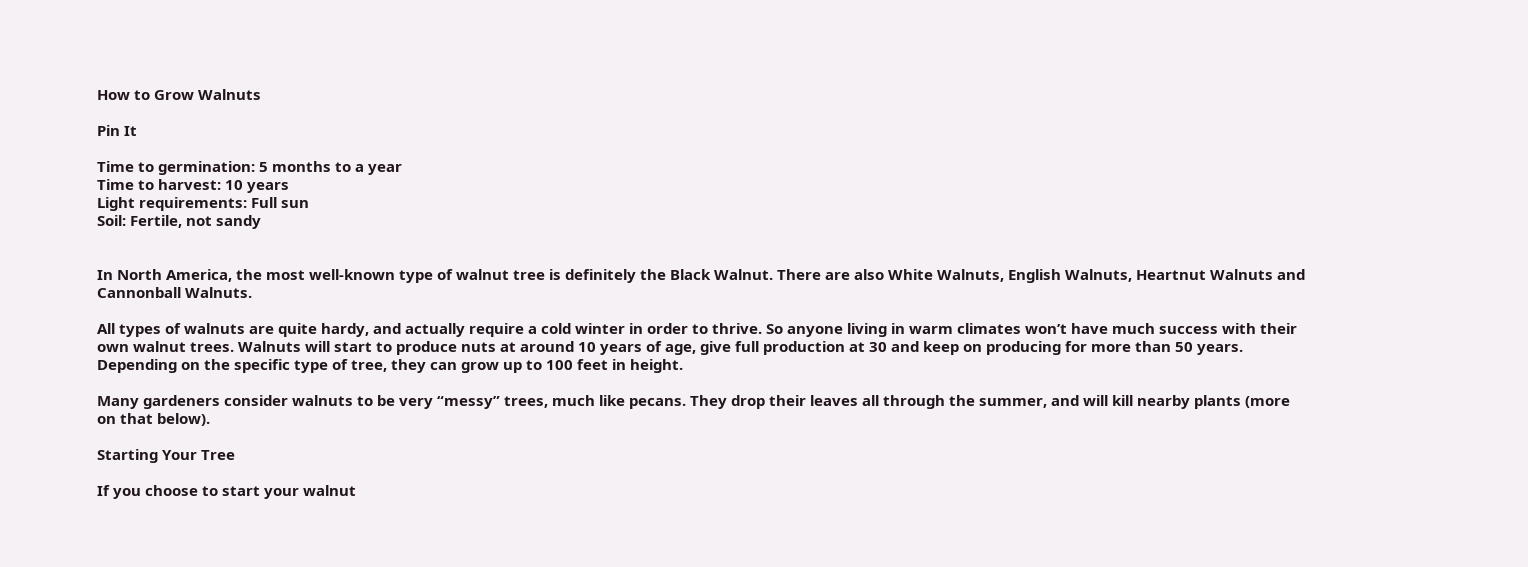How to Grow Walnuts

Pin It

Time to germination: 5 months to a year
Time to harvest: 10 years
Light requirements: Full sun
Soil: Fertile, not sandy


In North America, the most well-known type of walnut tree is definitely the Black Walnut. There are also White Walnuts, English Walnuts, Heartnut Walnuts and Cannonball Walnuts.

All types of walnuts are quite hardy, and actually require a cold winter in order to thrive. So anyone living in warm climates won’t have much success with their own walnut trees. Walnuts will start to produce nuts at around 10 years of age, give full production at 30 and keep on producing for more than 50 years. Depending on the specific type of tree, they can grow up to 100 feet in height.

Many gardeners consider walnuts to be very “messy” trees, much like pecans. They drop their leaves all through the summer, and will kill nearby plants (more on that below).

Starting Your Tree

If you choose to start your walnut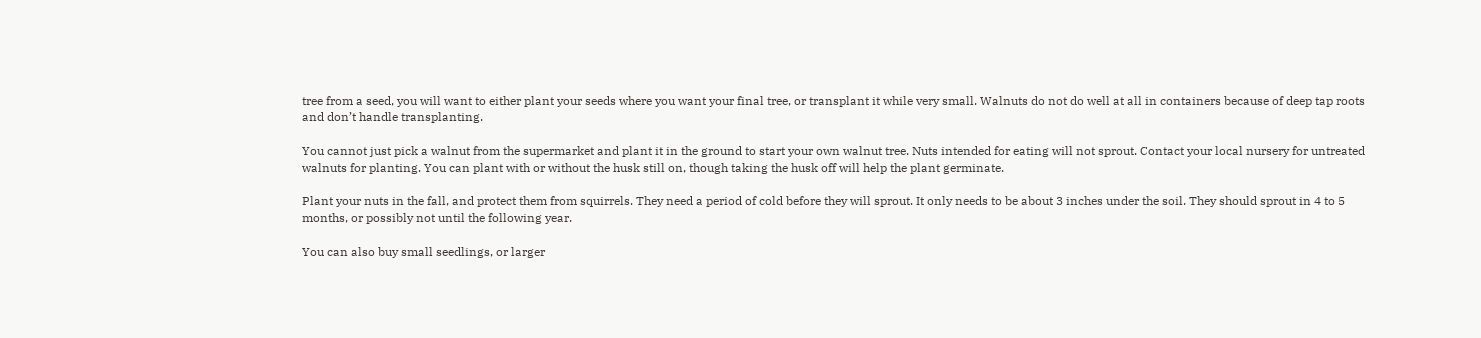tree from a seed, you will want to either plant your seeds where you want your final tree, or transplant it while very small. Walnuts do not do well at all in containers because of deep tap roots and don’t handle transplanting.

You cannot just pick a walnut from the supermarket and plant it in the ground to start your own walnut tree. Nuts intended for eating will not sprout. Contact your local nursery for untreated walnuts for planting. You can plant with or without the husk still on, though taking the husk off will help the plant germinate.

Plant your nuts in the fall, and protect them from squirrels. They need a period of cold before they will sprout. It only needs to be about 3 inches under the soil. They should sprout in 4 to 5 months, or possibly not until the following year.

You can also buy small seedlings, or larger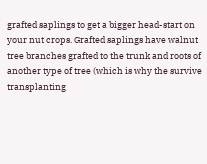grafted saplings to get a bigger head-start on your nut crops. Grafted saplings have walnut tree branches grafted to the trunk and roots of another type of tree (which is why the survive transplanting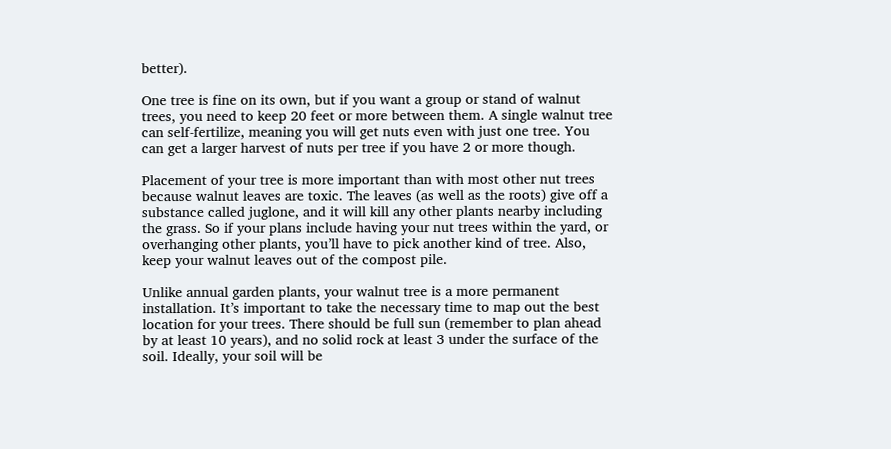better).

One tree is fine on its own, but if you want a group or stand of walnut trees, you need to keep 20 feet or more between them. A single walnut tree can self-fertilize, meaning you will get nuts even with just one tree. You can get a larger harvest of nuts per tree if you have 2 or more though.

Placement of your tree is more important than with most other nut trees because walnut leaves are toxic. The leaves (as well as the roots) give off a substance called juglone, and it will kill any other plants nearby including the grass. So if your plans include having your nut trees within the yard, or overhanging other plants, you’ll have to pick another kind of tree. Also, keep your walnut leaves out of the compost pile.

Unlike annual garden plants, your walnut tree is a more permanent installation. It’s important to take the necessary time to map out the best location for your trees. There should be full sun (remember to plan ahead by at least 10 years), and no solid rock at least 3 under the surface of the soil. Ideally, your soil will be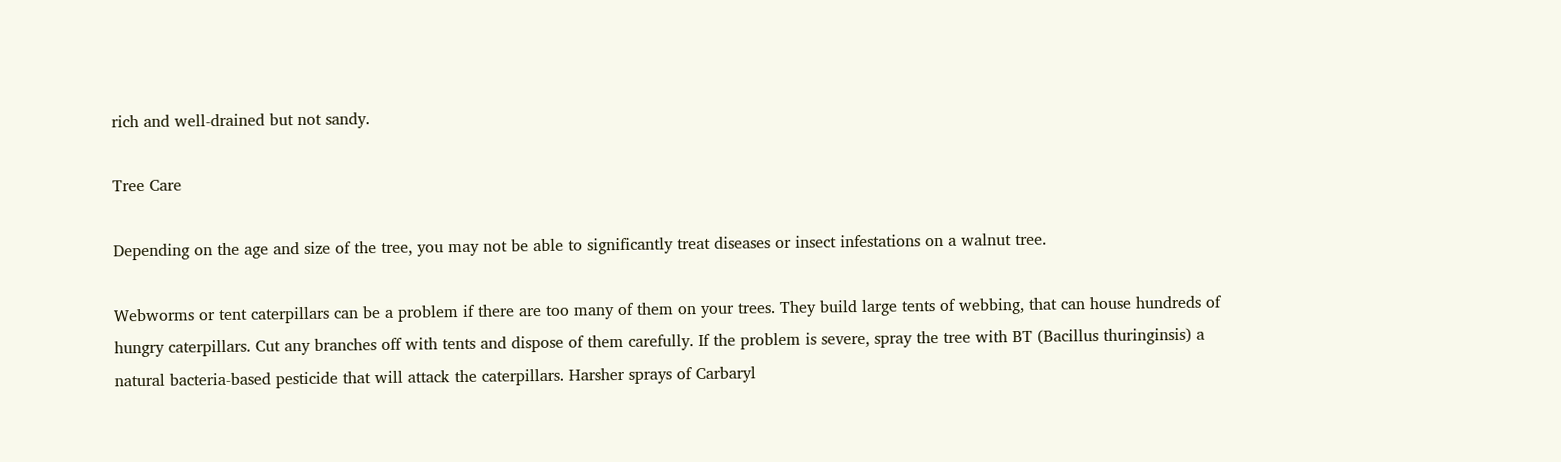rich and well-drained but not sandy.

Tree Care

Depending on the age and size of the tree, you may not be able to significantly treat diseases or insect infestations on a walnut tree.

Webworms or tent caterpillars can be a problem if there are too many of them on your trees. They build large tents of webbing, that can house hundreds of hungry caterpillars. Cut any branches off with tents and dispose of them carefully. If the problem is severe, spray the tree with BT (Bacillus thuringinsis) a natural bacteria-based pesticide that will attack the caterpillars. Harsher sprays of Carbaryl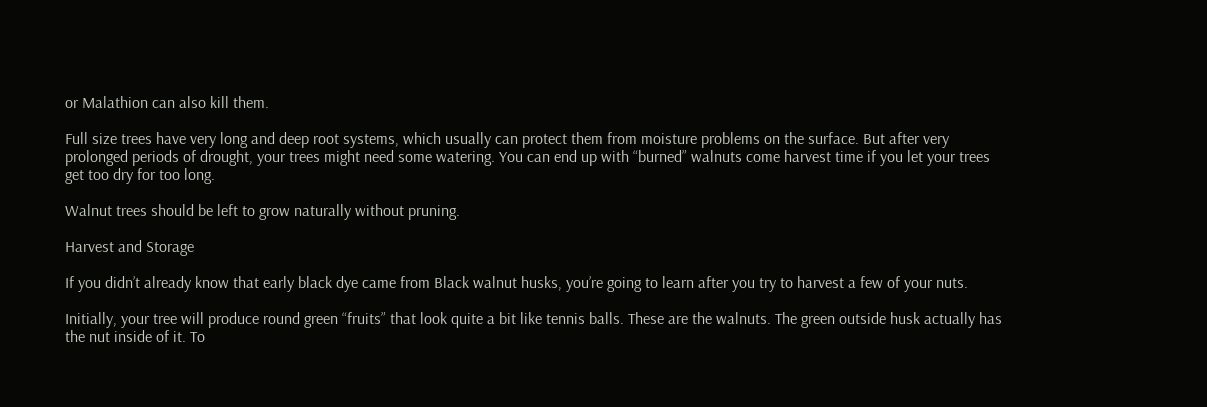or Malathion can also kill them.

Full size trees have very long and deep root systems, which usually can protect them from moisture problems on the surface. But after very prolonged periods of drought, your trees might need some watering. You can end up with “burned” walnuts come harvest time if you let your trees get too dry for too long.

Walnut trees should be left to grow naturally without pruning.

Harvest and Storage

If you didn’t already know that early black dye came from Black walnut husks, you’re going to learn after you try to harvest a few of your nuts.

Initially, your tree will produce round green “fruits” that look quite a bit like tennis balls. These are the walnuts. The green outside husk actually has the nut inside of it. To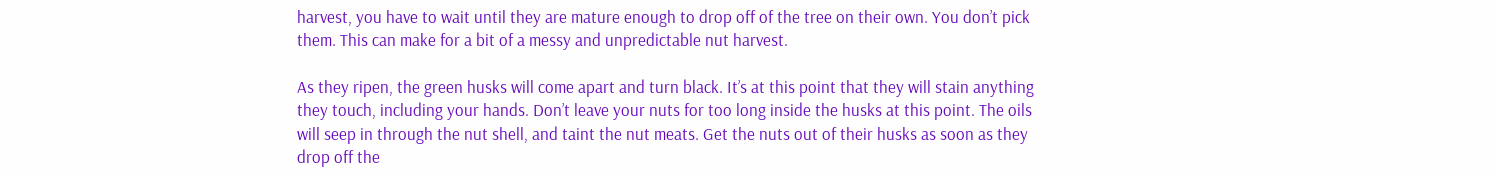harvest, you have to wait until they are mature enough to drop off of the tree on their own. You don’t pick them. This can make for a bit of a messy and unpredictable nut harvest.

As they ripen, the green husks will come apart and turn black. It’s at this point that they will stain anything they touch, including your hands. Don’t leave your nuts for too long inside the husks at this point. The oils will seep in through the nut shell, and taint the nut meats. Get the nuts out of their husks as soon as they drop off the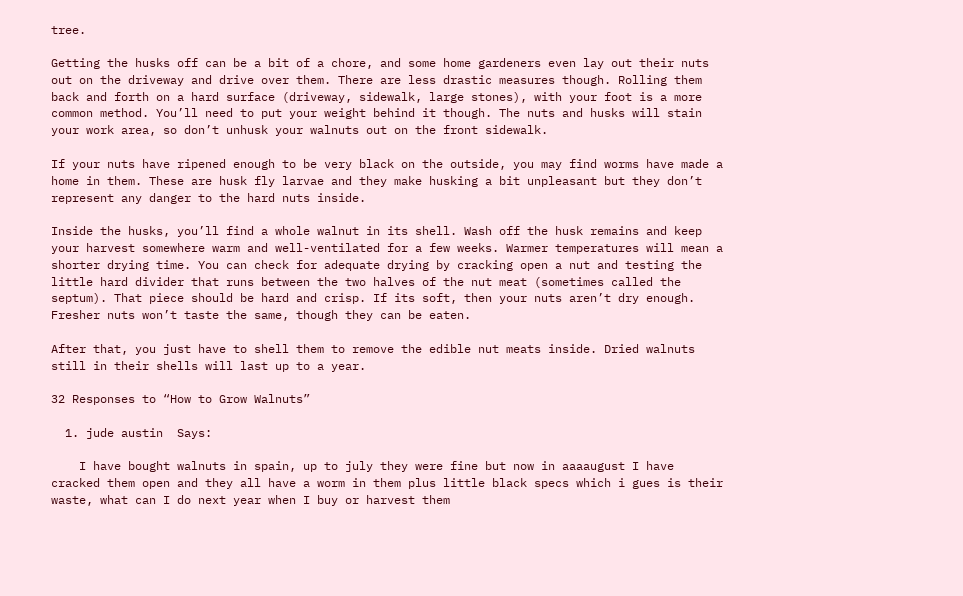tree.

Getting the husks off can be a bit of a chore, and some home gardeners even lay out their nuts out on the driveway and drive over them. There are less drastic measures though. Rolling them back and forth on a hard surface (driveway, sidewalk, large stones), with your foot is a more common method. You’ll need to put your weight behind it though. The nuts and husks will stain your work area, so don’t unhusk your walnuts out on the front sidewalk.

If your nuts have ripened enough to be very black on the outside, you may find worms have made a home in them. These are husk fly larvae and they make husking a bit unpleasant but they don’t represent any danger to the hard nuts inside.

Inside the husks, you’ll find a whole walnut in its shell. Wash off the husk remains and keep your harvest somewhere warm and well-ventilated for a few weeks. Warmer temperatures will mean a shorter drying time. You can check for adequate drying by cracking open a nut and testing the little hard divider that runs between the two halves of the nut meat (sometimes called the septum). That piece should be hard and crisp. If its soft, then your nuts aren’t dry enough. Fresher nuts won’t taste the same, though they can be eaten.

After that, you just have to shell them to remove the edible nut meats inside. Dried walnuts still in their shells will last up to a year.

32 Responses to “How to Grow Walnuts”

  1. jude austin  Says:

    I have bought walnuts in spain, up to july they were fine but now in aaaaugust I have cracked them open and they all have a worm in them plus little black specs which i gues is their waste, what can I do next year when I buy or harvest them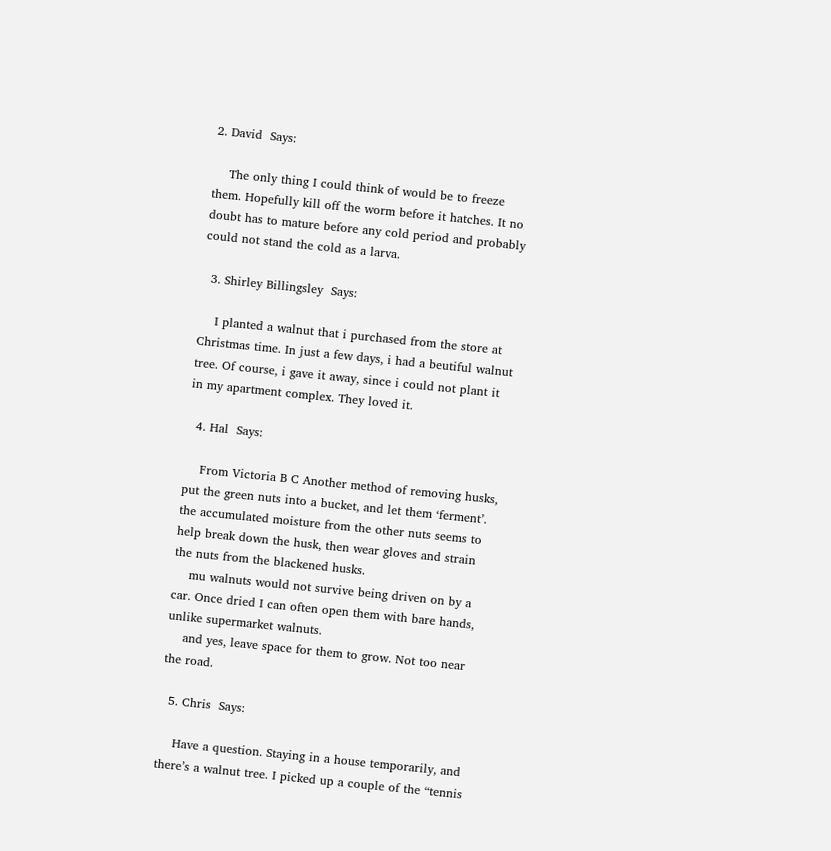2. David  Says:

    The only thing I could think of would be to freeze them. Hopefully kill off the worm before it hatches. It no doubt has to mature before any cold period and probably could not stand the cold as a larva.

  3. Shirley Billingsley  Says:

    I planted a walnut that i purchased from the store at Christmas time. In just a few days, i had a beutiful walnut tree. Of course, i gave it away, since i could not plant it in my apartment complex. They loved it.

  4. Hal  Says:

    From Victoria B C Another method of removing husks, put the green nuts into a bucket, and let them ‘ferment’. the accumulated moisture from the other nuts seems to help break down the husk, then wear gloves and strain the nuts from the blackened husks.
    mu walnuts would not survive being driven on by a car. Once dried I can often open them with bare hands, unlike supermarket walnuts.
    and yes, leave space for them to grow. Not too near the road.

  5. Chris  Says:

    Have a question. Staying in a house temporarily, and there’s a walnut tree. I picked up a couple of the “tennis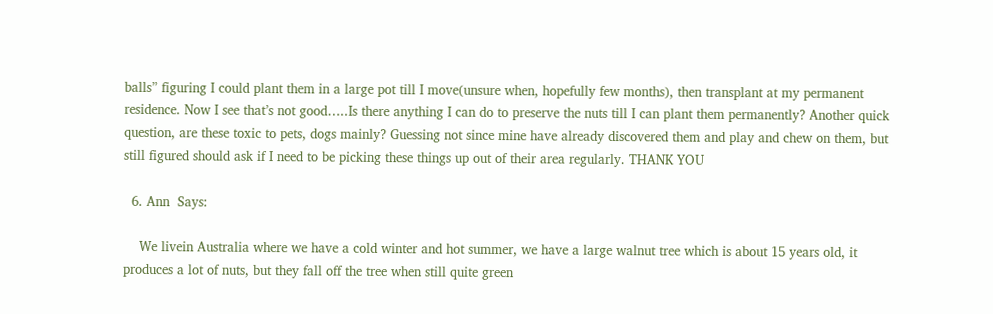balls” figuring I could plant them in a large pot till I move(unsure when, hopefully few months), then transplant at my permanent residence. Now I see that’s not good…..Is there anything I can do to preserve the nuts till I can plant them permanently? Another quick question, are these toxic to pets, dogs mainly? Guessing not since mine have already discovered them and play and chew on them, but still figured should ask if I need to be picking these things up out of their area regularly. THANK YOU

  6. Ann  Says:

    We livein Australia where we have a cold winter and hot summer, we have a large walnut tree which is about 15 years old, it produces a lot of nuts, but they fall off the tree when still quite green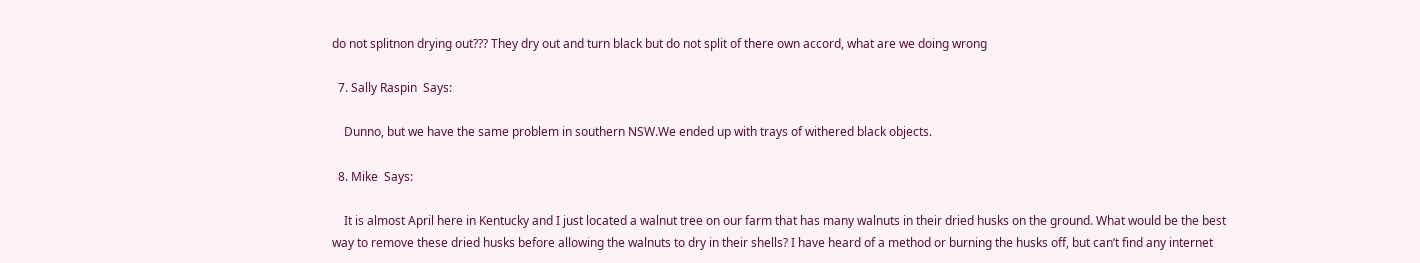do not splitnon drying out??? They dry out and turn black but do not split of there own accord, what are we doing wrong

  7. Sally Raspin  Says:

    Dunno, but we have the same problem in southern NSW.We ended up with trays of withered black objects.

  8. Mike  Says:

    It is almost April here in Kentucky and I just located a walnut tree on our farm that has many walnuts in their dried husks on the ground. What would be the best way to remove these dried husks before allowing the walnuts to dry in their shells? I have heard of a method or burning the husks off, but can’t find any internet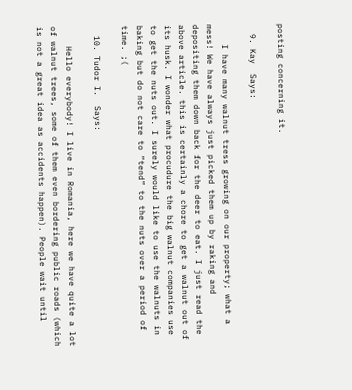posting concerning it.

  9. Kay  Says:

    I have many walnut tress growing on our property; what a mess! We have always just picked them up by raking and depositing them down back for the deer to eat. I just read the above article. this is certainly a chore to get a walnut out of its husk. I wonder what procudure the big walnut companies use to get the nuts out. I surely would like to use the walnuts in baking but do not care to “tend” to the nuts over a period of time. ;(

  10. Tudor I.  Says:

    Hello everybody! I live in Romania, here we have quite a lot of walnut trees, some of them even bordering public roads (which is not a great idea as accidents happen). People wait until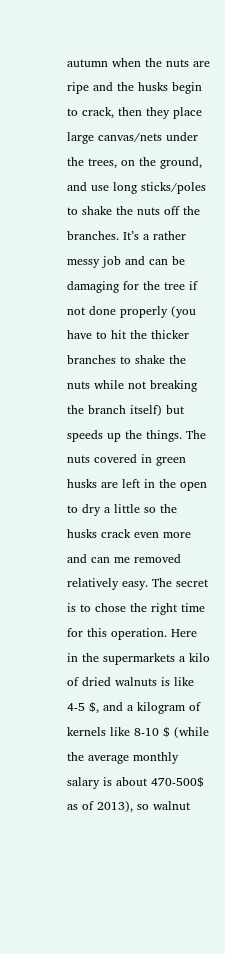autumn when the nuts are ripe and the husks begin to crack, then they place large canvas/nets under the trees, on the ground, and use long sticks/poles to shake the nuts off the branches. It’s a rather messy job and can be damaging for the tree if not done properly (you have to hit the thicker branches to shake the nuts while not breaking the branch itself) but speeds up the things. The nuts covered in green husks are left in the open to dry a little so the husks crack even more and can me removed relatively easy. The secret is to chose the right time for this operation. Here in the supermarkets a kilo of dried walnuts is like 4-5 $, and a kilogram of kernels like 8-10 $ (while the average monthly salary is about 470-500$ as of 2013), so walnut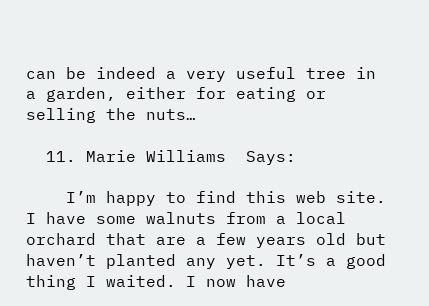can be indeed a very useful tree in a garden, either for eating or selling the nuts…

  11. Marie Williams  Says:

    I’m happy to find this web site. I have some walnuts from a local orchard that are a few years old but haven’t planted any yet. It’s a good thing I waited. I now have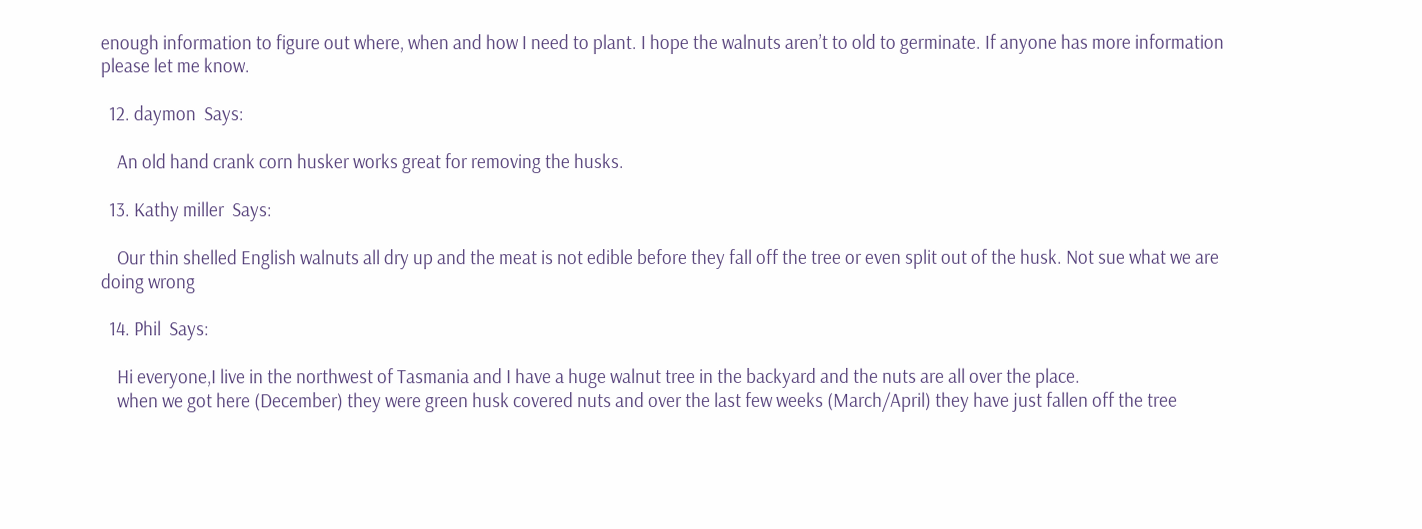enough information to figure out where, when and how I need to plant. I hope the walnuts aren’t to old to germinate. If anyone has more information please let me know.

  12. daymon  Says:

    An old hand crank corn husker works great for removing the husks.

  13. Kathy miller  Says:

    Our thin shelled English walnuts all dry up and the meat is not edible before they fall off the tree or even split out of the husk. Not sue what we are doing wrong

  14. Phil  Says:

    Hi everyone,I live in the northwest of Tasmania and I have a huge walnut tree in the backyard and the nuts are all over the place.
    when we got here (December) they were green husk covered nuts and over the last few weeks (March/April) they have just fallen off the tree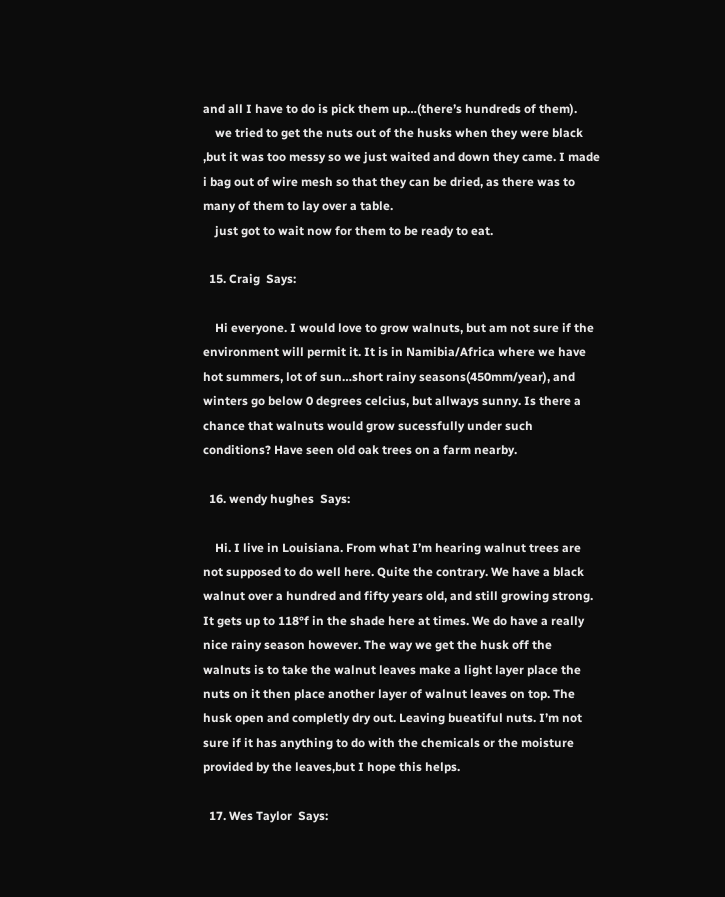and all I have to do is pick them up…(there’s hundreds of them).
    we tried to get the nuts out of the husks when they were black ,but it was too messy so we just waited and down they came. I made i bag out of wire mesh so that they can be dried, as there was to many of them to lay over a table.
    just got to wait now for them to be ready to eat.

  15. Craig  Says:

    Hi everyone. I would love to grow walnuts, but am not sure if the environment will permit it. It is in Namibia/Africa where we have hot summers, lot of sun…short rainy seasons(450mm/year), and winters go below 0 degrees celcius, but allways sunny. Is there a chance that walnuts would grow sucessfully under such conditions? Have seen old oak trees on a farm nearby.

  16. wendy hughes  Says:

    Hi. I live in Louisiana. From what I’m hearing walnut trees are not supposed to do well here. Quite the contrary. We have a black walnut over a hundred and fifty years old, and still growing strong. It gets up to 118°f in the shade here at times. We do have a really nice rainy season however. The way we get the husk off the walnuts is to take the walnut leaves make a light layer place the nuts on it then place another layer of walnut leaves on top. The husk open and completly dry out. Leaving bueatiful nuts. I’m not sure if it has anything to do with the chemicals or the moisture provided by the leaves,but I hope this helps.

  17. Wes Taylor  Says: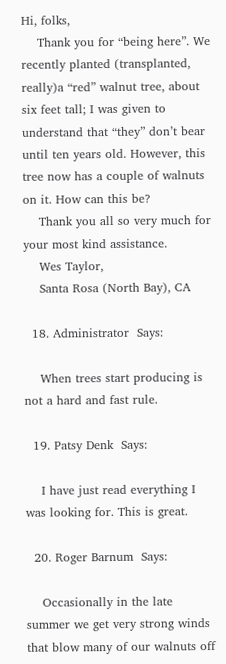Hi, folks,
    Thank you for “being here”. We recently planted (transplanted, really)a “red” walnut tree, about six feet tall; I was given to understand that “they” don’t bear until ten years old. However, this tree now has a couple of walnuts on it. How can this be?
    Thank you all so very much for your most kind assistance.
    Wes Taylor,
    Santa Rosa (North Bay), CA

  18. Administrator  Says:

    When trees start producing is not a hard and fast rule.

  19. Patsy Denk  Says:

    I have just read everything I was looking for. This is great.

  20. Roger Barnum  Says:

    Occasionally in the late summer we get very strong winds that blow many of our walnuts off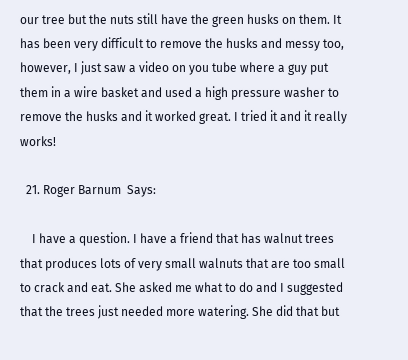our tree but the nuts still have the green husks on them. It has been very difficult to remove the husks and messy too, however, I just saw a video on you tube where a guy put them in a wire basket and used a high pressure washer to remove the husks and it worked great. I tried it and it really works!

  21. Roger Barnum  Says:

    I have a question. I have a friend that has walnut trees that produces lots of very small walnuts that are too small to crack and eat. She asked me what to do and I suggested that the trees just needed more watering. She did that but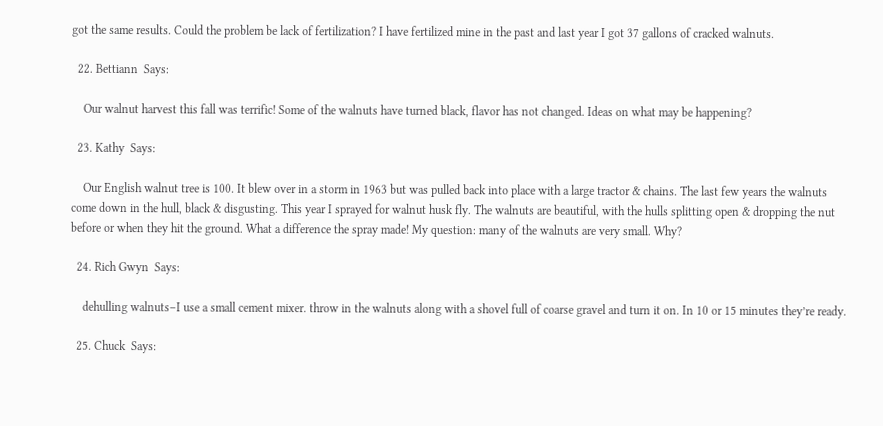got the same results. Could the problem be lack of fertilization? I have fertilized mine in the past and last year I got 37 gallons of cracked walnuts.

  22. Bettiann  Says:

    Our walnut harvest this fall was terrific! Some of the walnuts have turned black, flavor has not changed. Ideas on what may be happening?

  23. Kathy  Says:

    Our English walnut tree is 100. It blew over in a storm in 1963 but was pulled back into place with a large tractor & chains. The last few years the walnuts come down in the hull, black & disgusting. This year I sprayed for walnut husk fly. The walnuts are beautiful, with the hulls splitting open & dropping the nut before or when they hit the ground. What a difference the spray made! My question: many of the walnuts are very small. Why?

  24. Rich Gwyn  Says:

    dehulling walnuts–I use a small cement mixer. throw in the walnuts along with a shovel full of coarse gravel and turn it on. In 10 or 15 minutes they’re ready.

  25. Chuck  Says: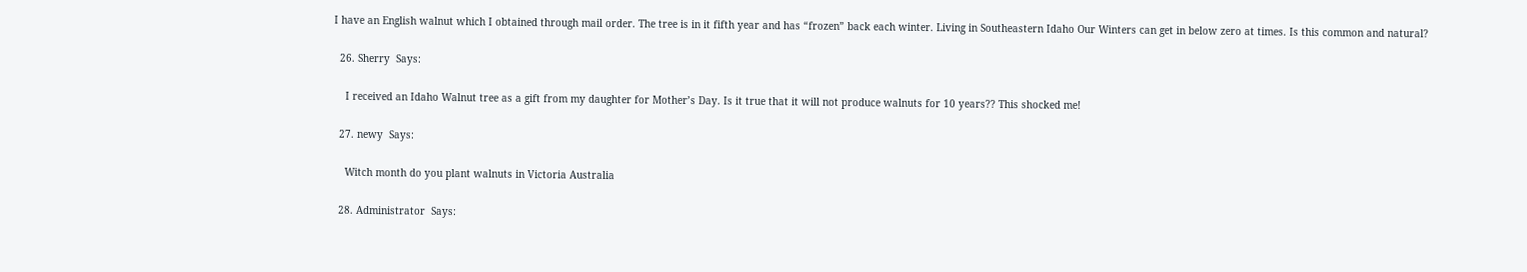I have an English walnut which I obtained through mail order. The tree is in it fifth year and has “frozen” back each winter. Living in Southeastern Idaho Our Winters can get in below zero at times. Is this common and natural?

  26. Sherry  Says:

    I received an Idaho Walnut tree as a gift from my daughter for Mother’s Day. Is it true that it will not produce walnuts for 10 years?? This shocked me!

  27. newy  Says:

    Witch month do you plant walnuts in Victoria Australia

  28. Administrator  Says: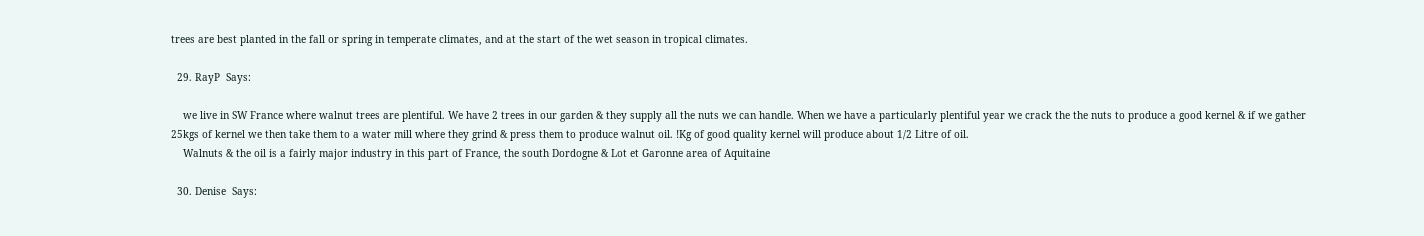trees are best planted in the fall or spring in temperate climates, and at the start of the wet season in tropical climates.

  29. RayP  Says:

    we live in SW France where walnut trees are plentiful. We have 2 trees in our garden & they supply all the nuts we can handle. When we have a particularly plentiful year we crack the the nuts to produce a good kernel & if we gather 25kgs of kernel we then take them to a water mill where they grind & press them to produce walnut oil. !Kg of good quality kernel will produce about 1/2 Litre of oil.
    Walnuts & the oil is a fairly major industry in this part of France, the south Dordogne & Lot et Garonne area of Aquitaine

  30. Denise  Says: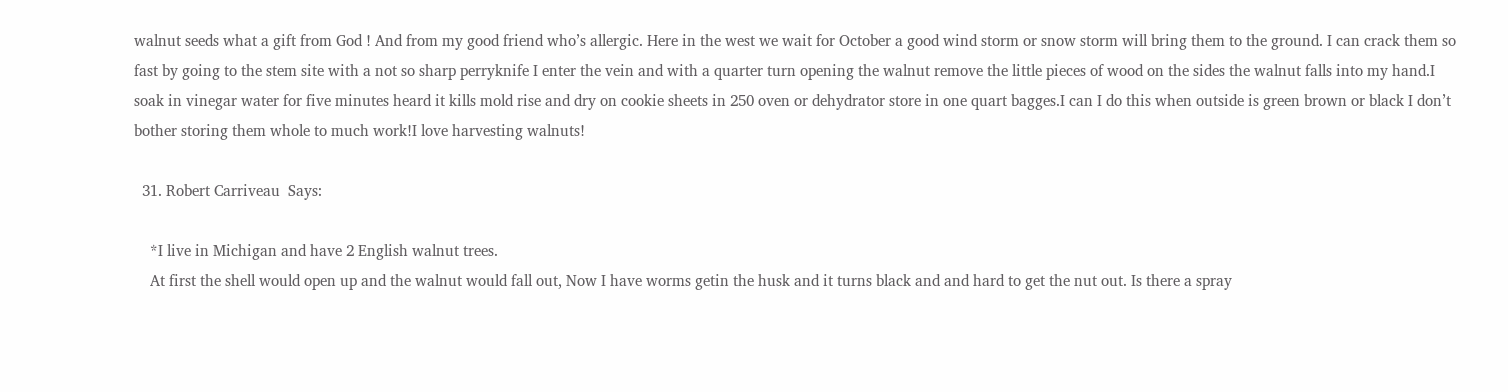walnut seeds what a gift from God ! And from my good friend who’s allergic. Here in the west we wait for October a good wind storm or snow storm will bring them to the ground. I can crack them so fast by going to the stem site with a not so sharp perryknife I enter the vein and with a quarter turn opening the walnut remove the little pieces of wood on the sides the walnut falls into my hand.I soak in vinegar water for five minutes heard it kills mold rise and dry on cookie sheets in 250 oven or dehydrator store in one quart bagges.I can I do this when outside is green brown or black I don’t bother storing them whole to much work!I love harvesting walnuts!

  31. Robert Carriveau  Says:

    *I live in Michigan and have 2 English walnut trees.
    At first the shell would open up and the walnut would fall out, Now I have worms getin the husk and it turns black and and hard to get the nut out. Is there a spray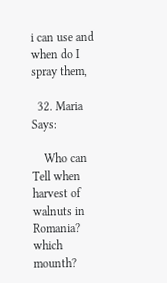i can use and when do I spray them,

  32. Maria  Says:

    Who can Tell when harvest of walnuts in Romania? which mounth?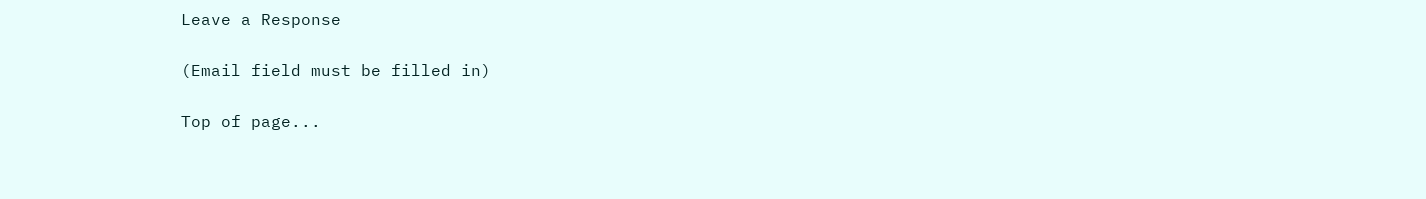Leave a Response

(Email field must be filled in)

Top of page...